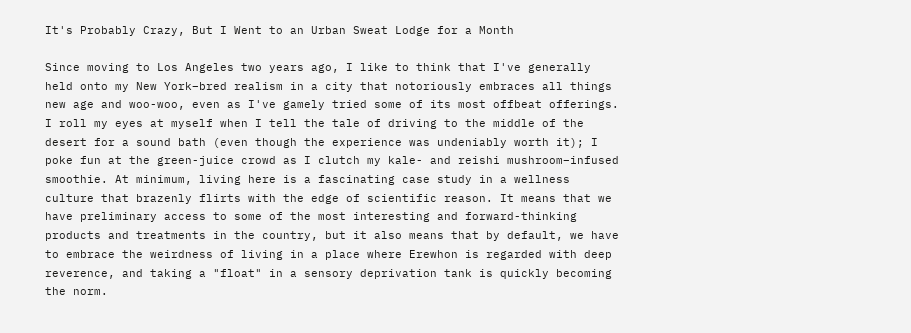It's Probably Crazy, But I Went to an Urban Sweat Lodge for a Month

Since moving to Los Angeles two years ago, I like to think that I've generally held onto my New York–bred realism in a city that notoriously embraces all things new age and woo-woo, even as I've gamely tried some of its most offbeat offerings. I roll my eyes at myself when I tell the tale of driving to the middle of the desert for a sound bath (even though the experience was undeniably worth it); I poke fun at the green-juice crowd as I clutch my kale- and reishi mushroom–infused smoothie. At minimum, living here is a fascinating case study in a wellness culture that brazenly flirts with the edge of scientific reason. It means that we have preliminary access to some of the most interesting and forward-thinking products and treatments in the country, but it also means that by default, we have to embrace the weirdness of living in a place where Erewhon is regarded with deep reverence, and taking a "float" in a sensory deprivation tank is quickly becoming the norm.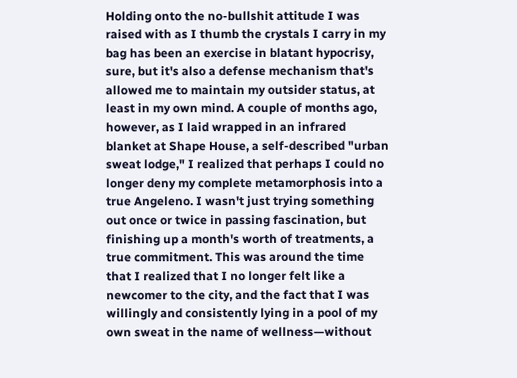Holding onto the no-bullshit attitude I was raised with as I thumb the crystals I carry in my bag has been an exercise in blatant hypocrisy, sure, but it's also a defense mechanism that's allowed me to maintain my outsider status, at least in my own mind. A couple of months ago, however, as I laid wrapped in an infrared blanket at Shape House, a self-described "urban sweat lodge," I realized that perhaps I could no longer deny my complete metamorphosis into a true Angeleno. I wasn't just trying something out once or twice in passing fascination, but finishing up a month's worth of treatments, a true commitment. This was around the time that I realized that I no longer felt like a newcomer to the city, and the fact that I was willingly and consistently lying in a pool of my own sweat in the name of wellness—without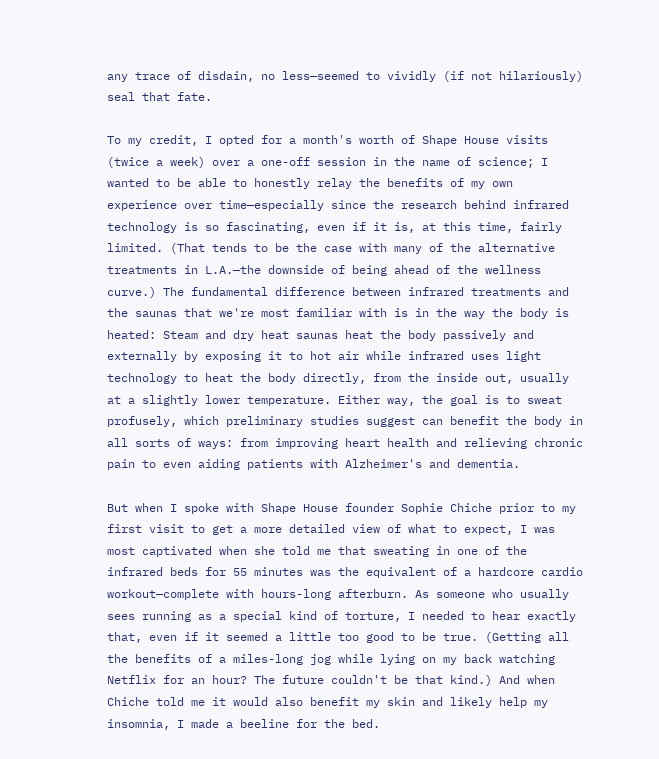any trace of disdain, no less—seemed to vividly (if not hilariously) seal that fate.

To my credit, I opted for a month's worth of Shape House visits (twice a week) over a one-off session in the name of science; I wanted to be able to honestly relay the benefits of my own experience over time—especially since the research behind infrared technology is so fascinating, even if it is, at this time, fairly limited. (That tends to be the case with many of the alternative treatments in L.A.—the downside of being ahead of the wellness curve.) The fundamental difference between infrared treatments and the saunas that we're most familiar with is in the way the body is heated: Steam and dry heat saunas heat the body passively and externally by exposing it to hot air while infrared uses light technology to heat the body directly, from the inside out, usually at a slightly lower temperature. Either way, the goal is to sweat profusely, which preliminary studies suggest can benefit the body in all sorts of ways: from improving heart health and relieving chronic pain to even aiding patients with Alzheimer's and dementia.

But when I spoke with Shape House founder Sophie Chiche prior to my first visit to get a more detailed view of what to expect, I was most captivated when she told me that sweating in one of the infrared beds for 55 minutes was the equivalent of a hardcore cardio workout—complete with hours-long afterburn. As someone who usually sees running as a special kind of torture, I needed to hear exactly that, even if it seemed a little too good to be true. (Getting all the benefits of a miles-long jog while lying on my back watching Netflix for an hour? The future couldn't be that kind.) And when Chiche told me it would also benefit my skin and likely help my insomnia, I made a beeline for the bed.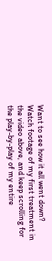Want to see how it all went down? Watch footage of my first treatment in the video above, and keep scrolling for the play-by-play of my entire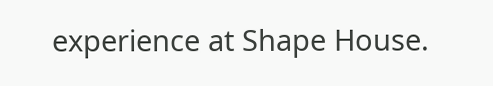experience at Shape House.